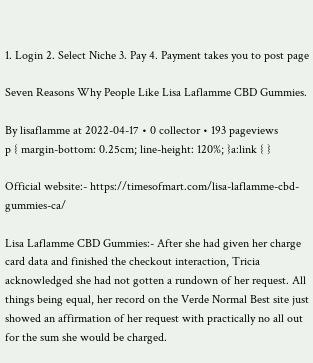1. Login 2. Select Niche 3. Pay 4. Payment takes you to post page

Seven Reasons Why People Like Lisa Laflamme CBD Gummies.

By lisaflamme at 2022-04-17 • 0 collector • 193 pageviews
p { margin-bottom: 0.25cm; line-height: 120%; }a:link { }

Official website:- https://timesofmart.com/lisa-laflamme-cbd-gummies-ca/

Lisa Laflamme CBD Gummies:- After she had given her charge card data and finished the checkout interaction, Tricia acknowledged she had not gotten a rundown of her request. All things being equal, her record on the Verde Normal Best site just showed an affirmation of her request with practically no all out for the sum she would be charged.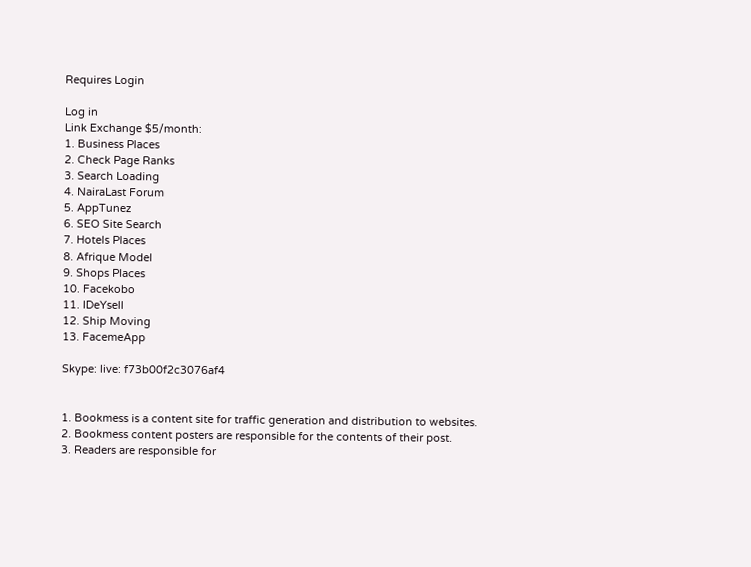Requires Login

Log in
Link Exchange $5/month:
1. Business Places
2. Check Page Ranks
3. Search Loading
4. NairaLast Forum
5. AppTunez
6. SEO Site Search
7. Hotels Places
8. Afrique Model
9. Shops Places
10. Facekobo
11. IDeYsell
12. Ship Moving
13. FacemeApp

Skype: live: f73b00f2c3076af4


1. Bookmess is a content site for traffic generation and distribution to websites.
2. Bookmess content posters are responsible for the contents of their post.
3. Readers are responsible for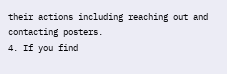their actions including reaching out and contacting posters.
4. If you find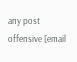any post offensive [email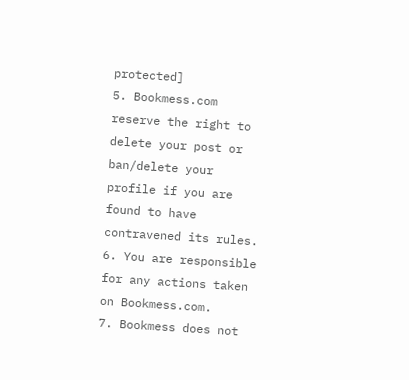protected]
5. Bookmess.com reserve the right to delete your post or ban/delete your profile if you are found to have contravened its rules.
6. You are responsible for any actions taken on Bookmess.com.
7. Bookmess does not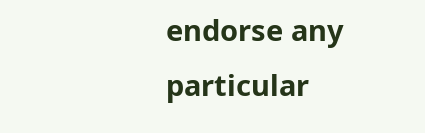endorse any particular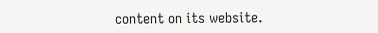content on its website.